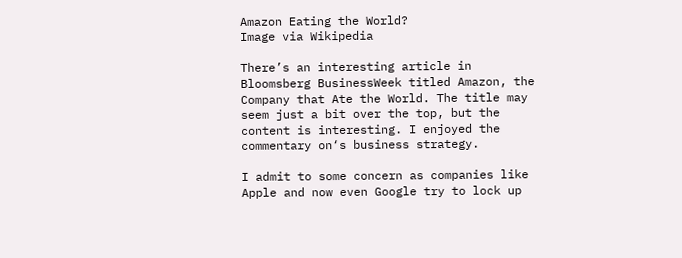Amazon Eating the World?
Image via Wikipedia

There’s an interesting article in Bloomsberg BusinessWeek titled Amazon, the Company that Ate the World. The title may seem just a bit over the top, but the content is interesting. I enjoyed the commentary on‘s business strategy.

I admit to some concern as companies like Apple and now even Google try to lock up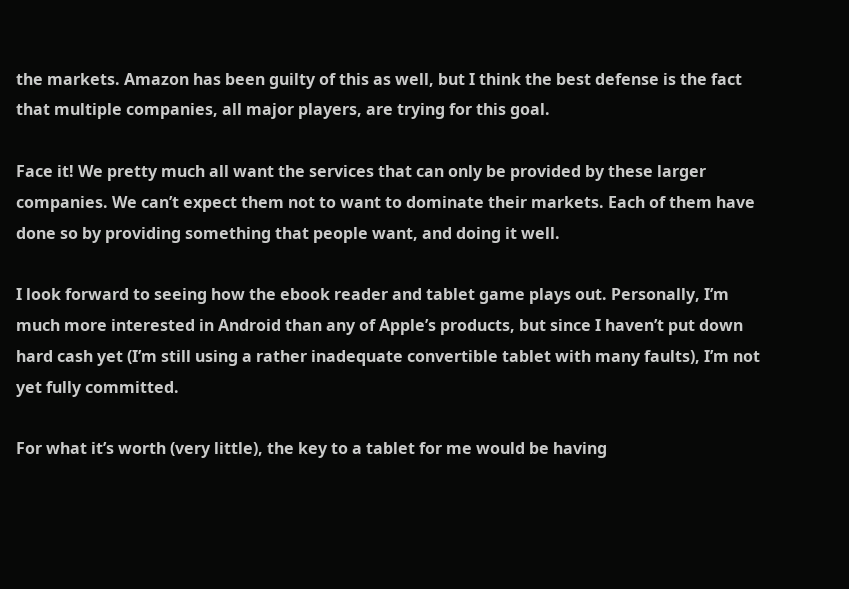the markets. Amazon has been guilty of this as well, but I think the best defense is the fact that multiple companies, all major players, are trying for this goal.

Face it! We pretty much all want the services that can only be provided by these larger companies. We can’t expect them not to want to dominate their markets. Each of them have done so by providing something that people want, and doing it well.

I look forward to seeing how the ebook reader and tablet game plays out. Personally, I’m much more interested in Android than any of Apple’s products, but since I haven’t put down hard cash yet (I’m still using a rather inadequate convertible tablet with many faults), I’m not yet fully committed.

For what it’s worth (very little), the key to a tablet for me would be having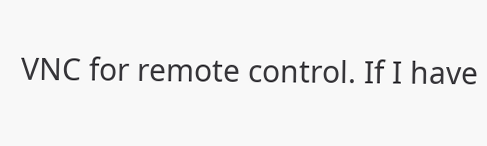VNC for remote control. If I have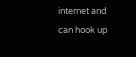internet and can hook up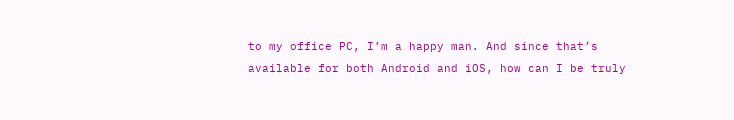to my office PC, I’m a happy man. And since that’s available for both Android and iOS, how can I be truly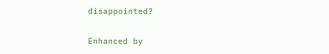disappointed?


Enhanced by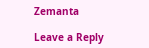Zemanta

Leave a Reply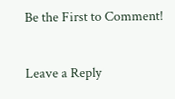Be the First to Comment!

Leave a Reply